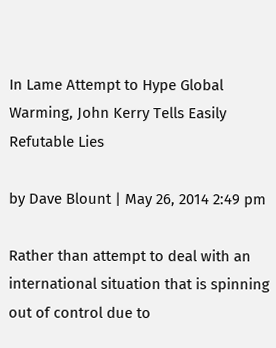In Lame Attempt to Hype Global Warming, John Kerry Tells Easily Refutable Lies

by Dave Blount | May 26, 2014 2:49 pm

Rather than attempt to deal with an international situation that is spinning out of control due to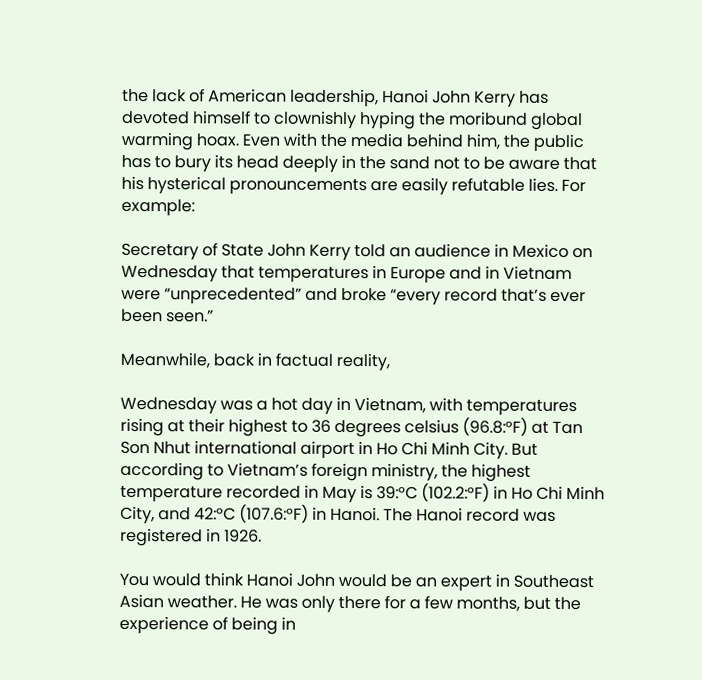the lack of American leadership, Hanoi John Kerry has devoted himself to clownishly hyping the moribund global warming hoax. Even with the media behind him, the public has to bury its head deeply in the sand not to be aware that his hysterical pronouncements are easily refutable lies. For example:

Secretary of State John Kerry told an audience in Mexico on Wednesday that temperatures in Europe and in Vietnam were “unprecedented” and broke “every record that’s ever been seen.”

Meanwhile, back in factual reality,

Wednesday was a hot day in Vietnam, with temperatures rising at their highest to 36 degrees celsius (96.8:°F) at Tan Son Nhut international airport in Ho Chi Minh City. But according to Vietnam’s foreign ministry, the highest temperature recorded in May is 39:°C (102.2:°F) in Ho Chi Minh City, and 42:°C (107.6:°F) in Hanoi. The Hanoi record was registered in 1926.

You would think Hanoi John would be an expert in Southeast Asian weather. He was only there for a few months, but the experience of being in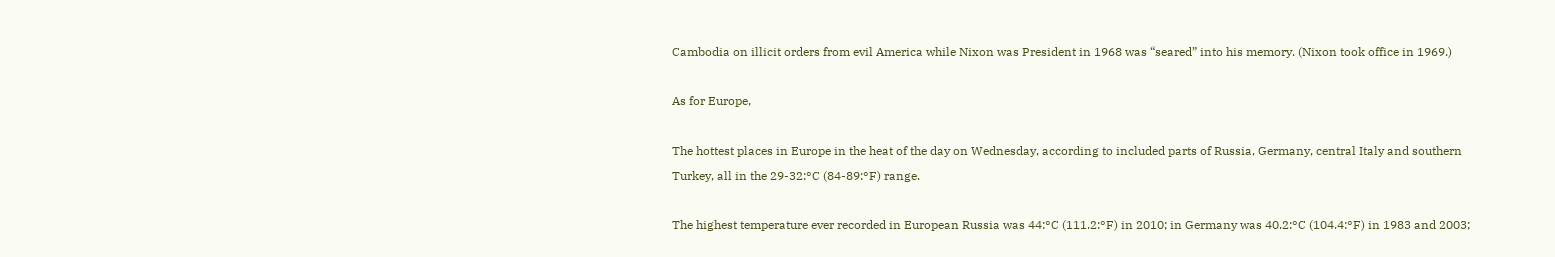Cambodia on illicit orders from evil America while Nixon was President in 1968 was “seared” into his memory. (Nixon took office in 1969.)

As for Europe,

The hottest places in Europe in the heat of the day on Wednesday, according to included parts of Russia, Germany, central Italy and southern Turkey, all in the 29-32:°C (84-89:°F) range.

The highest temperature ever recorded in European Russia was 44:°C (111.2:°F) in 2010; in Germany was 40.2:°C (104.4:°F) in 1983 and 2003;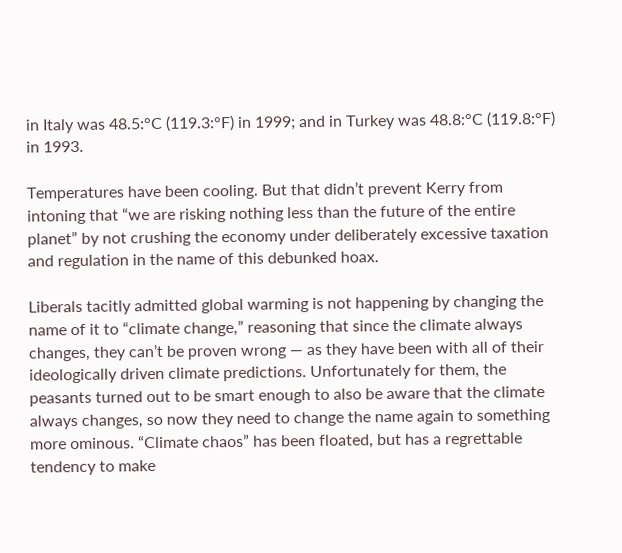in Italy was 48.5:°C (119.3:°F) in 1999; and in Turkey was 48.8:°C (119.8:°F) in 1993.

Temperatures have been cooling. But that didn’t prevent Kerry from intoning that “we are risking nothing less than the future of the entire planet” by not crushing the economy under deliberately excessive taxation and regulation in the name of this debunked hoax.

Liberals tacitly admitted global warming is not happening by changing the name of it to “climate change,” reasoning that since the climate always changes, they can’t be proven wrong — as they have been with all of their ideologically driven climate predictions. Unfortunately for them, the peasants turned out to be smart enough to also be aware that the climate always changes, so now they need to change the name again to something more ominous. “Climate chaos” has been floated, but has a regrettable tendency to make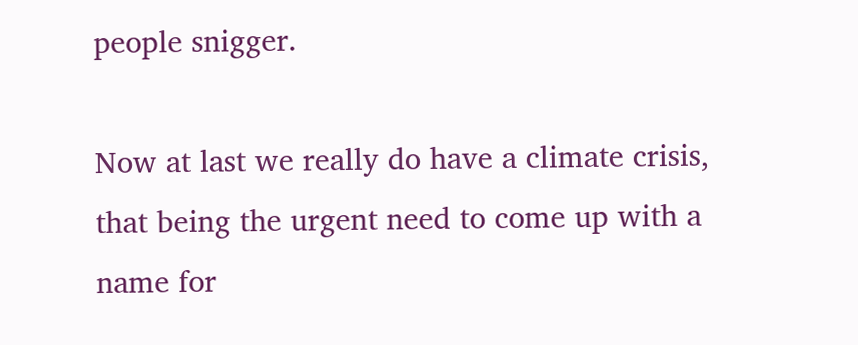people snigger.

Now at last we really do have a climate crisis, that being the urgent need to come up with a name for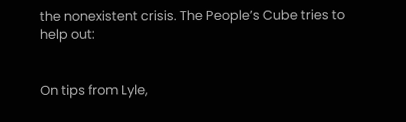the nonexistent crisis. The People’s Cube tries to help out:


On tips from Lyle,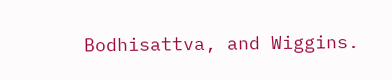Bodhisattva, and Wiggins.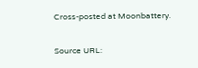Cross-posted at Moonbattery.

Source URL: